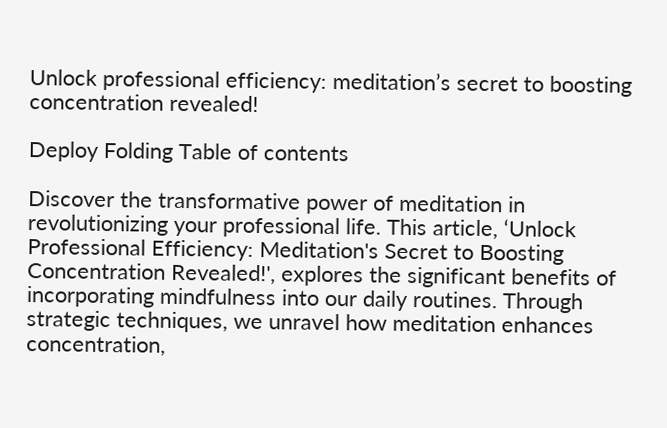Unlock professional efficiency: meditation’s secret to boosting concentration revealed!

Deploy Folding Table of contents

Discover the transformative power of meditation in revolutionizing your professional life. This article, ‘Unlock Professional Efficiency: Meditation's Secret to Boosting Concentration Revealed!', explores the significant benefits of incorporating mindfulness into our daily routines. Through strategic techniques, we unravel how meditation enhances concentration,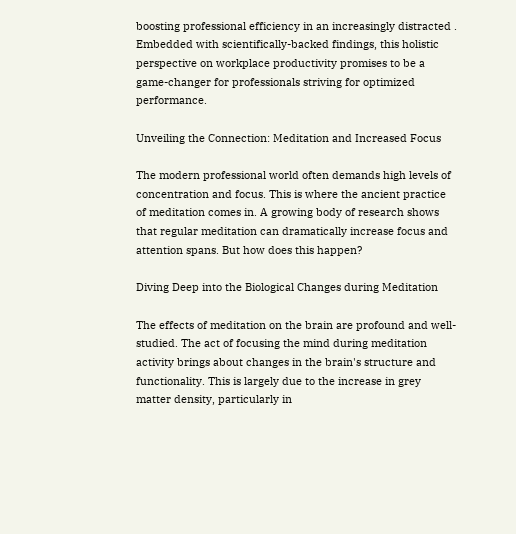boosting professional efficiency in an increasingly distracted . Embedded with scientifically-backed findings, this holistic perspective on workplace productivity promises to be a game-changer for professionals striving for optimized performance.

Unveiling the Connection: Meditation and Increased Focus

The modern professional world often demands high levels of concentration and focus. This is where the ancient practice of meditation comes in. A growing body of research shows that regular meditation can dramatically increase focus and attention spans. But how does this happen?

Diving Deep into the Biological Changes during Meditation

The effects of meditation on the brain are profound and well-studied. The act of focusing the mind during meditation activity brings about changes in the brain's structure and functionality. This is largely due to the increase in grey matter density, particularly in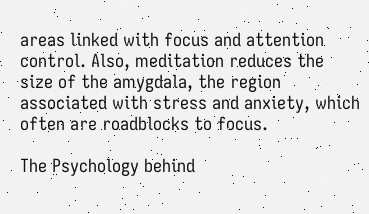areas linked with focus and attention control. Also, meditation reduces the size of the amygdala, the region associated with stress and anxiety, which often are roadblocks to focus.

The Psychology behind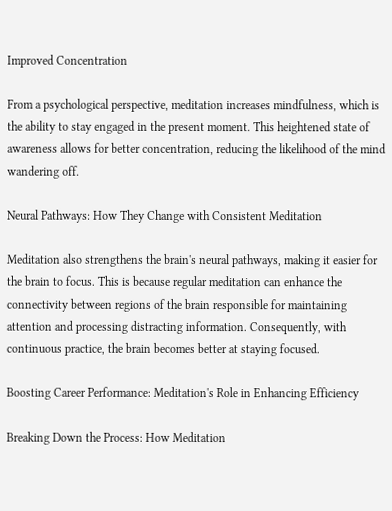Improved Concentration

From a psychological perspective, meditation increases mindfulness, which is the ability to stay engaged in the present moment. This heightened state of awareness allows for better concentration, reducing the likelihood of the mind wandering off.

Neural Pathways: How They Change with Consistent Meditation

Meditation also strengthens the brain's neural pathways, making it easier for the brain to focus. This is because regular meditation can enhance the connectivity between regions of the brain responsible for maintaining attention and processing distracting information. Consequently, with continuous practice, the brain becomes better at staying focused.

Boosting Career Performance: Meditation's Role in Enhancing Efficiency

Breaking Down the Process: How Meditation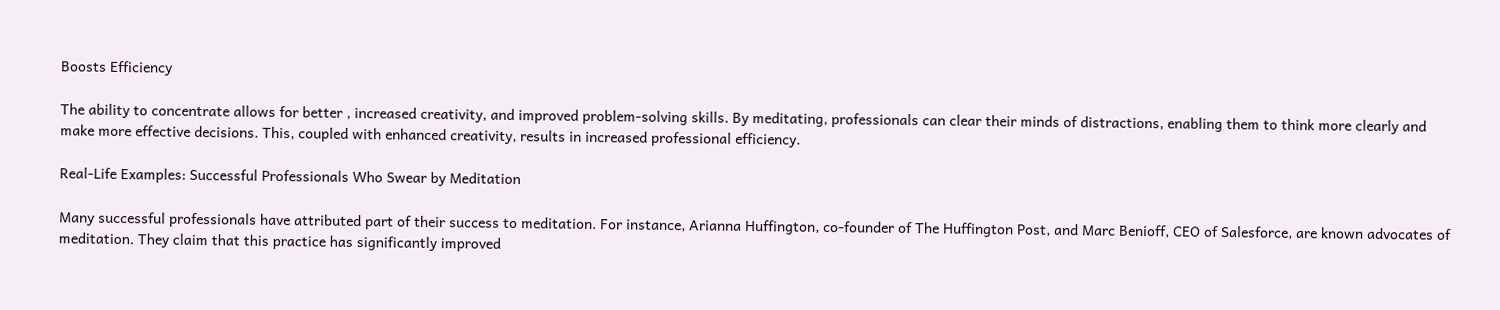Boosts Efficiency

The ability to concentrate allows for better , increased creativity, and improved problem-solving skills. By meditating, professionals can clear their minds of distractions, enabling them to think more clearly and make more effective decisions. This, coupled with enhanced creativity, results in increased professional efficiency.

Real-Life Examples: Successful Professionals Who Swear by Meditation

Many successful professionals have attributed part of their success to meditation. For instance, Arianna Huffington, co-founder of The Huffington Post, and Marc Benioff, CEO of Salesforce, are known advocates of meditation. They claim that this practice has significantly improved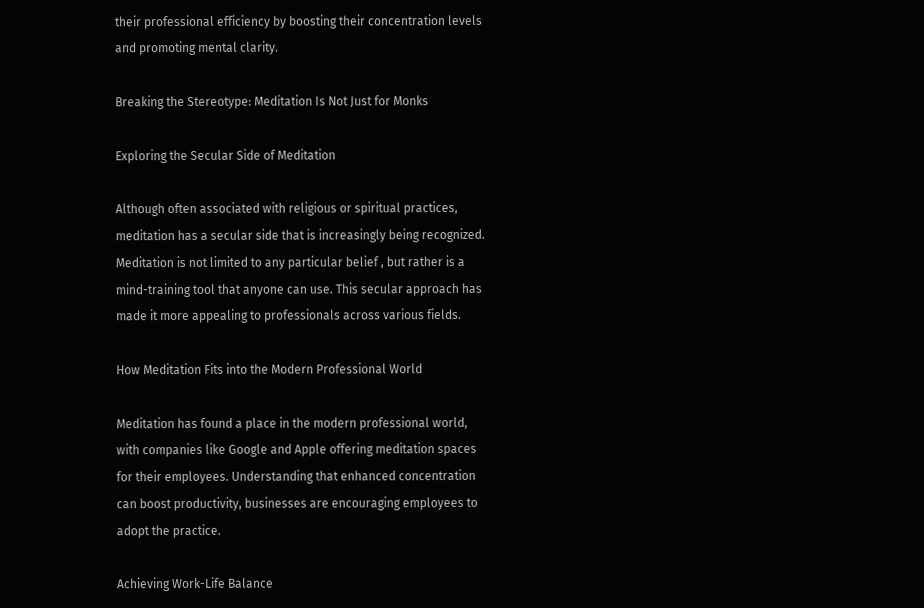their professional efficiency by boosting their concentration levels and promoting mental clarity.

Breaking the Stereotype: Meditation Is Not Just for Monks

Exploring the Secular Side of Meditation

Although often associated with religious or spiritual practices, meditation has a secular side that is increasingly being recognized. Meditation is not limited to any particular belief , but rather is a mind-training tool that anyone can use. This secular approach has made it more appealing to professionals across various fields.

How Meditation Fits into the Modern Professional World

Meditation has found a place in the modern professional world, with companies like Google and Apple offering meditation spaces for their employees. Understanding that enhanced concentration can boost productivity, businesses are encouraging employees to adopt the practice.

Achieving Work-Life Balance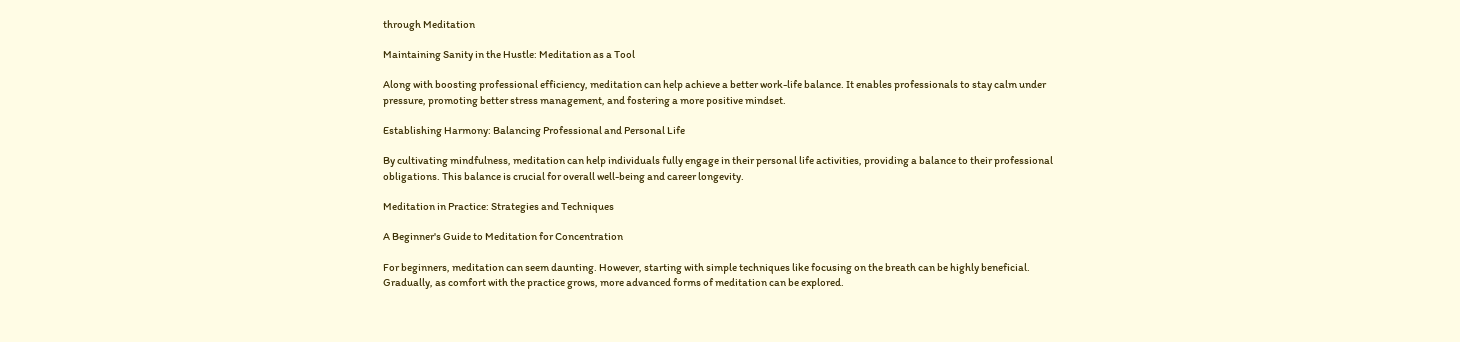through Meditation

Maintaining Sanity in the Hustle: Meditation as a Tool

Along with boosting professional efficiency, meditation can help achieve a better work-life balance. It enables professionals to stay calm under pressure, promoting better stress management, and fostering a more positive mindset.

Establishing Harmony: Balancing Professional and Personal Life

By cultivating mindfulness, meditation can help individuals fully engage in their personal life activities, providing a balance to their professional obligations. This balance is crucial for overall well-being and career longevity.

Meditation in Practice: Strategies and Techniques

A Beginner's Guide to Meditation for Concentration

For beginners, meditation can seem daunting. However, starting with simple techniques like focusing on the breath can be highly beneficial. Gradually, as comfort with the practice grows, more advanced forms of meditation can be explored.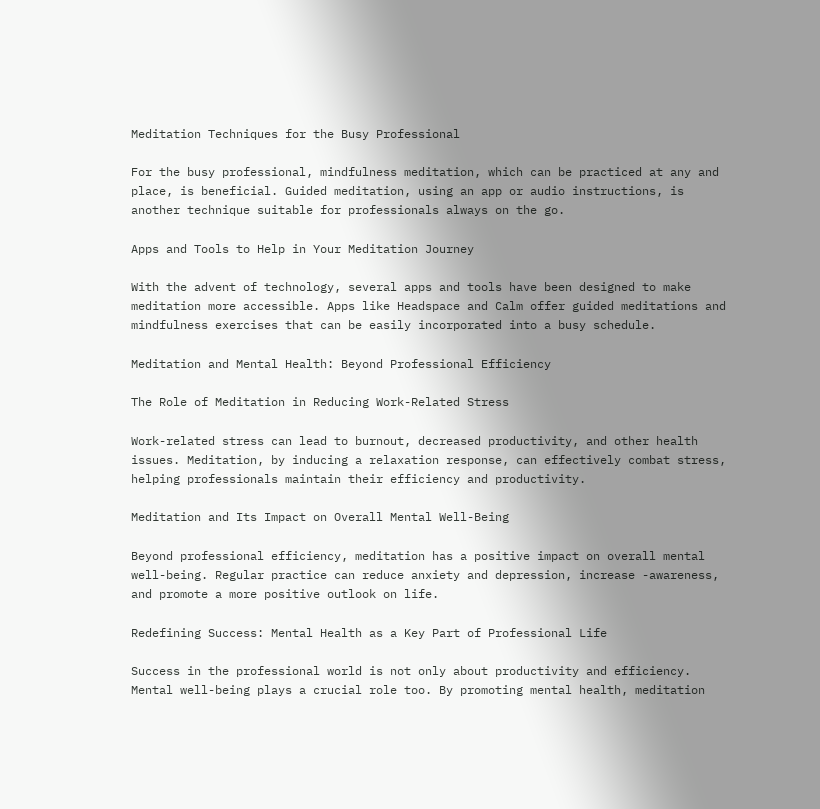Meditation Techniques for the Busy Professional

For the busy professional, mindfulness meditation, which can be practiced at any and place, is beneficial. Guided meditation, using an app or audio instructions, is another technique suitable for professionals always on the go.

Apps and Tools to Help in Your Meditation Journey

With the advent of technology, several apps and tools have been designed to make meditation more accessible. Apps like Headspace and Calm offer guided meditations and mindfulness exercises that can be easily incorporated into a busy schedule.

Meditation and Mental Health: Beyond Professional Efficiency

The Role of Meditation in Reducing Work-Related Stress

Work-related stress can lead to burnout, decreased productivity, and other health issues. Meditation, by inducing a relaxation response, can effectively combat stress, helping professionals maintain their efficiency and productivity.

Meditation and Its Impact on Overall Mental Well-Being

Beyond professional efficiency, meditation has a positive impact on overall mental well-being. Regular practice can reduce anxiety and depression, increase -awareness, and promote a more positive outlook on life.

Redefining Success: Mental Health as a Key Part of Professional Life

Success in the professional world is not only about productivity and efficiency. Mental well-being plays a crucial role too. By promoting mental health, meditation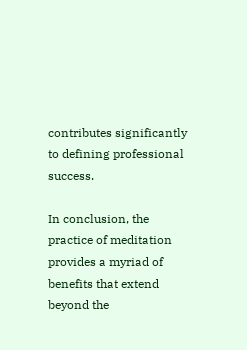contributes significantly to defining professional success.

In conclusion, the practice of meditation provides a myriad of benefits that extend beyond the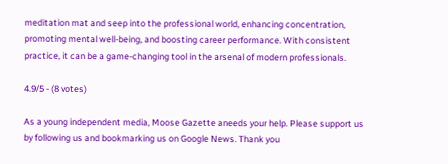meditation mat and seep into the professional world, enhancing concentration, promoting mental well-being, and boosting career performance. With consistent practice, it can be a game-changing tool in the arsenal of modern professionals.

4.9/5 - (8 votes)

As a young independent media, Moose Gazette aneeds your help. Please support us by following us and bookmarking us on Google News. Thank you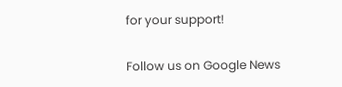for your support!

Follow us on Google News